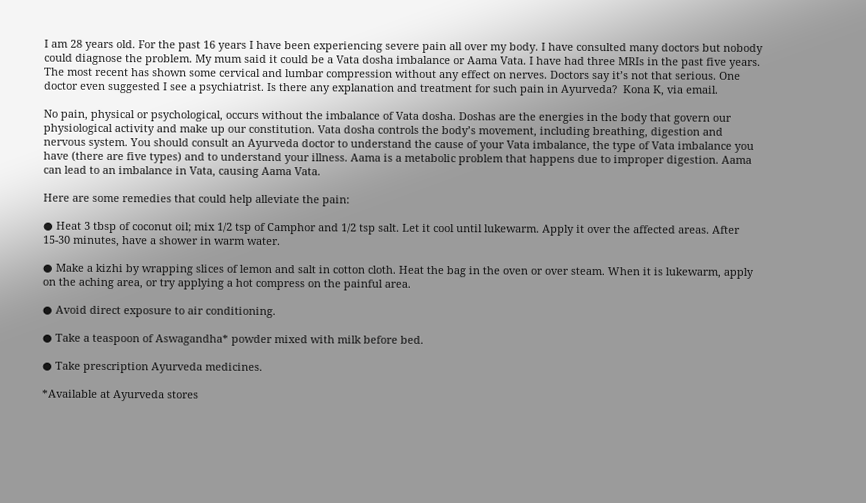I am 28 years old. For the past 16 years I have been experiencing severe pain all over my body. I have consulted many doctors but nobody could diagnose the problem. My mum said it could be a Vata dosha imbalance or Aama Vata. I have had three MRIs in the past five years. The most recent has shown some cervical and lumbar compression without any effect on nerves. Doctors say it’s not that serious. One doctor even suggested I see a psychiatrist. Is there any explanation and treatment for such pain in Ayurveda?  Kona K, via email.

No pain, physical or psychological, occurs without the imbalance of Vata dosha. Doshas are the energies in the body that govern our physiological activity and make up our constitution. Vata dosha controls the body’s movement, including breathing, digestion and nervous system. You should consult an Ayurveda doctor to understand the cause of your Vata imbalance, the type of Vata imbalance you have (there are five types) and to understand your illness. Aama is a metabolic problem that happens due to improper digestion. Aama can lead to an imbalance in Vata, causing Aama Vata.

Here are some remedies that could help alleviate the pain:

● Heat 3 tbsp of coconut oil; mix 1/2 tsp of Camphor and 1/2 tsp salt. Let it cool until lukewarm. Apply it over the affected areas. After 15-30 minutes, have a shower in warm water.

● Make a kizhi by wrapping slices of lemon and salt in cotton cloth. Heat the bag in the oven or over steam. When it is lukewarm, apply on the aching area, or try applying a hot compress on the painful area.

● Avoid direct exposure to air conditioning.

● Take a teaspoon of Aswagandha* powder mixed with milk before bed.

● Take prescription Ayurveda medicines.

*Available at Ayurveda stores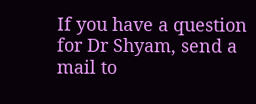If you have a question for Dr Shyam, send a mail to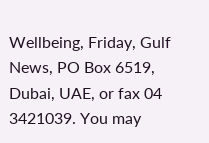Wellbeing, Friday, Gulf News, PO Box 6519, Dubai, UAE, or fax 04 3421039. You may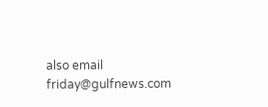also email friday@gulfnews.com